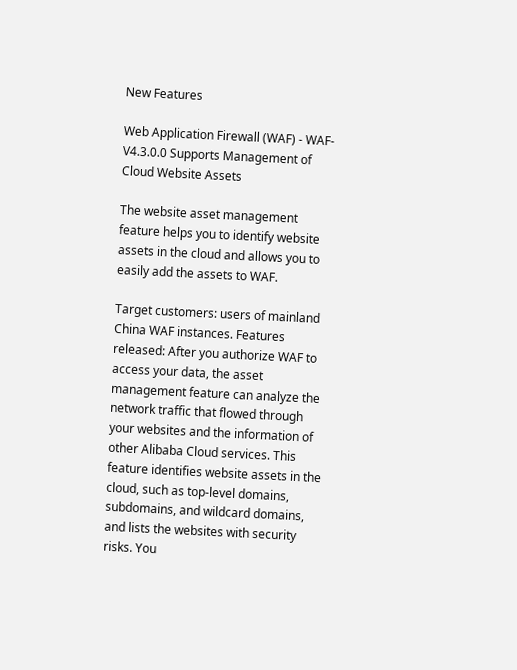New Features

Web Application Firewall (WAF) - WAF-V4.3.0.0 Supports Management of Cloud Website Assets

The website asset management feature helps you to identify website assets in the cloud and allows you to easily add the assets to WAF.

Target customers: users of mainland China WAF instances. Features released: After you authorize WAF to access your data, the asset management feature can analyze the network traffic that flowed through your websites and the information of other Alibaba Cloud services. This feature identifies website assets in the cloud, such as top-level domains, subdomains, and wildcard domains, and lists the websites with security risks. You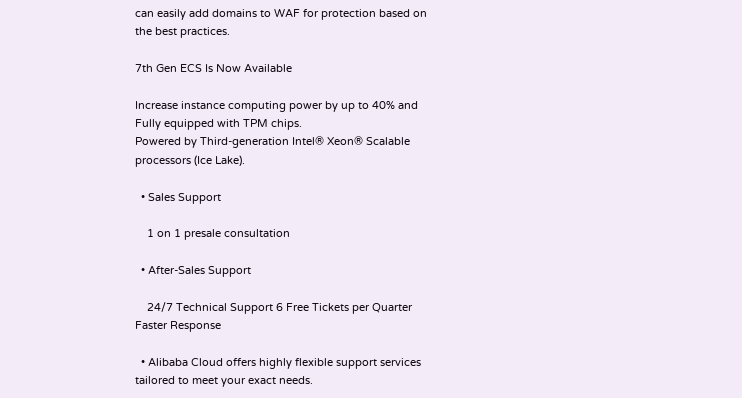can easily add domains to WAF for protection based on the best practices.

7th Gen ECS Is Now Available

Increase instance computing power by up to 40% and Fully equipped with TPM chips.
Powered by Third-generation Intel® Xeon® Scalable processors (Ice Lake).

  • Sales Support

    1 on 1 presale consultation

  • After-Sales Support

    24/7 Technical Support 6 Free Tickets per Quarter Faster Response

  • Alibaba Cloud offers highly flexible support services tailored to meet your exact needs.